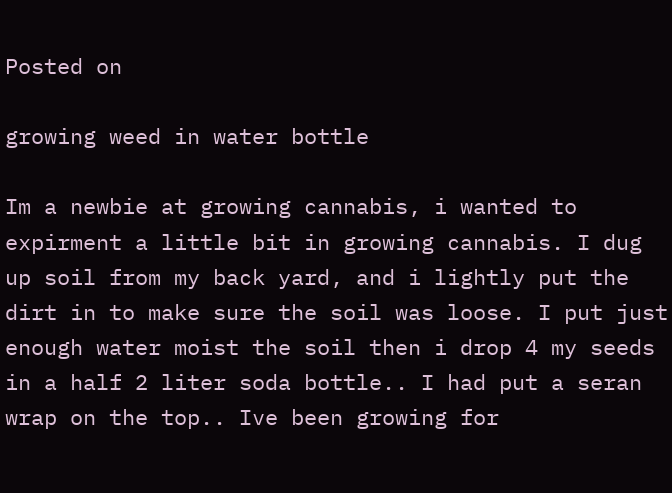Posted on

growing weed in water bottle

Im a newbie at growing cannabis, i wanted to expirment a little bit in growing cannabis. I dug up soil from my back yard, and i lightly put the dirt in to make sure the soil was loose. I put just enough water moist the soil then i drop 4 my seeds in a half 2 liter soda bottle.. I had put a seran wrap on the top.. Ive been growing for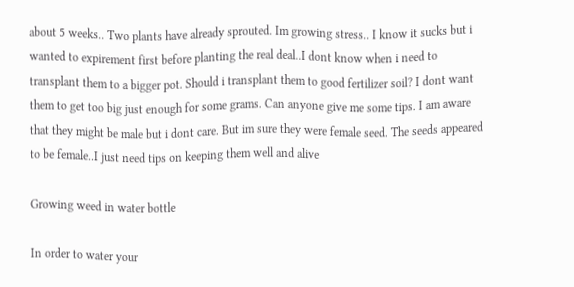about 5 weeks.. Two plants have already sprouted. Im growing stress.. I know it sucks but i wanted to expirement first before planting the real deal..I dont know when i need to transplant them to a bigger pot. Should i transplant them to good fertilizer soil? I dont want them to get too big just enough for some grams. Can anyone give me some tips. I am aware that they might be male but i dont care. But im sure they were female seed. The seeds appeared to be female..I just need tips on keeping them well and alive

Growing weed in water bottle

In order to water your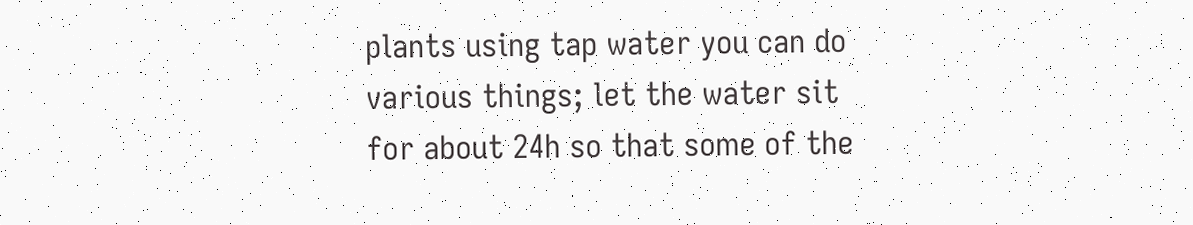plants using tap water you can do various things; let the water sit for about 24h so that some of the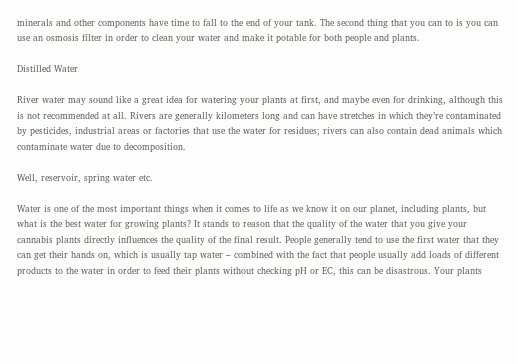minerals and other components have time to fall to the end of your tank. The second thing that you can to is you can use an osmosis filter in order to clean your water and make it potable for both people and plants.

Distilled Water

River water may sound like a great idea for watering your plants at first, and maybe even for drinking, although this is not recommended at all. Rivers are generally kilometers long and can have stretches in which they’re contaminated by pesticides, industrial areas or factories that use the water for residues; rivers can also contain dead animals which contaminate water due to decomposition.

Well, reservoir, spring water etc.

Water is one of the most important things when it comes to life as we know it on our planet, including plants, but what is the best water for growing plants? It stands to reason that the quality of the water that you give your cannabis plants directly influences the quality of the final result. People generally tend to use the first water that they can get their hands on, which is usually tap water – combined with the fact that people usually add loads of different products to the water in order to feed their plants without checking pH or EC, this can be disastrous. Your plants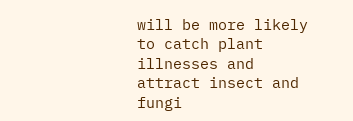will be more likely to catch plant illnesses and attract insect and fungi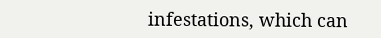infestations, which can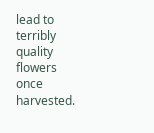lead to terribly quality flowers once harvested.